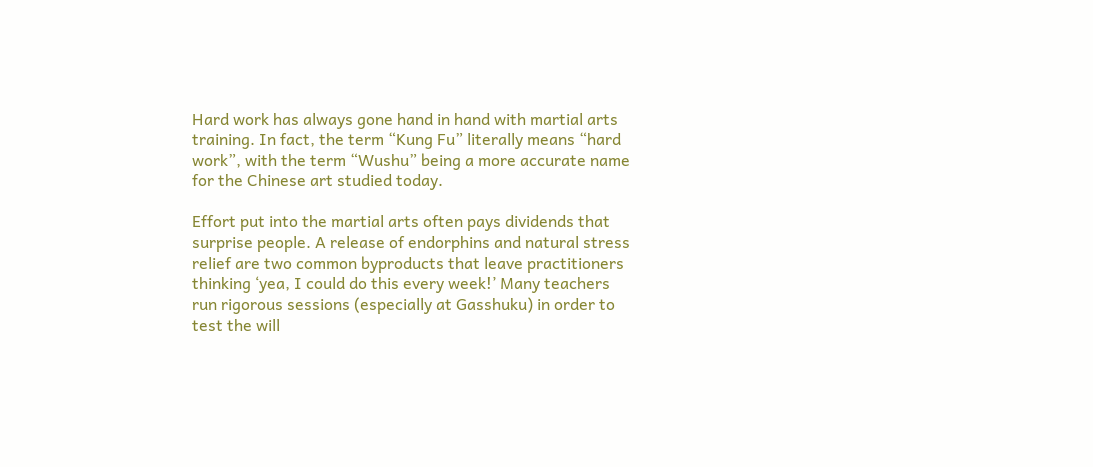Hard work has always gone hand in hand with martial arts training. In fact, the term “Kung Fu” literally means “hard work”, with the term “Wushu” being a more accurate name for the Chinese art studied today.

Effort put into the martial arts often pays dividends that surprise people. A release of endorphins and natural stress relief are two common byproducts that leave practitioners thinking ‘yea, I could do this every week!’ Many teachers run rigorous sessions (especially at Gasshuku) in order to test the will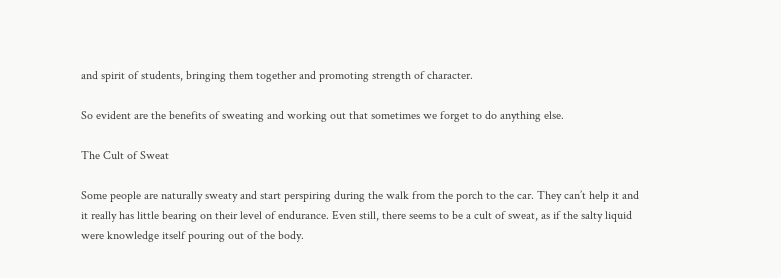and spirit of students, bringing them together and promoting strength of character.

So evident are the benefits of sweating and working out that sometimes we forget to do anything else.

The Cult of Sweat

Some people are naturally sweaty and start perspiring during the walk from the porch to the car. They can’t help it and it really has little bearing on their level of endurance. Even still, there seems to be a cult of sweat, as if the salty liquid were knowledge itself pouring out of the body.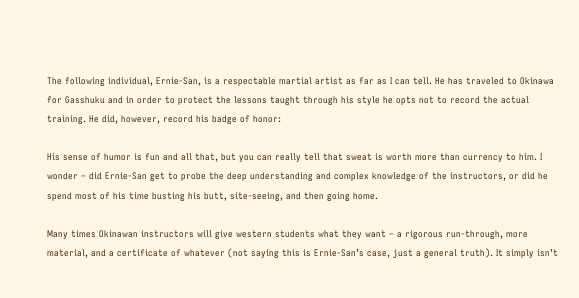The following individual, Ernie-San, is a respectable martial artist as far as I can tell. He has traveled to Okinawa for Gasshuku and in order to protect the lessons taught through his style he opts not to record the actual training. He did, however, record his badge of honor:

His sense of humor is fun and all that, but you can really tell that sweat is worth more than currency to him. I wonder – did Ernie-San get to probe the deep understanding and complex knowledge of the instructors, or did he spend most of his time busting his butt, site-seeing, and then going home.

Many times Okinawan instructors will give western students what they want – a rigorous run-through, more material, and a certificate of whatever (not saying this is Ernie-San’s case, just a general truth). It simply isn’t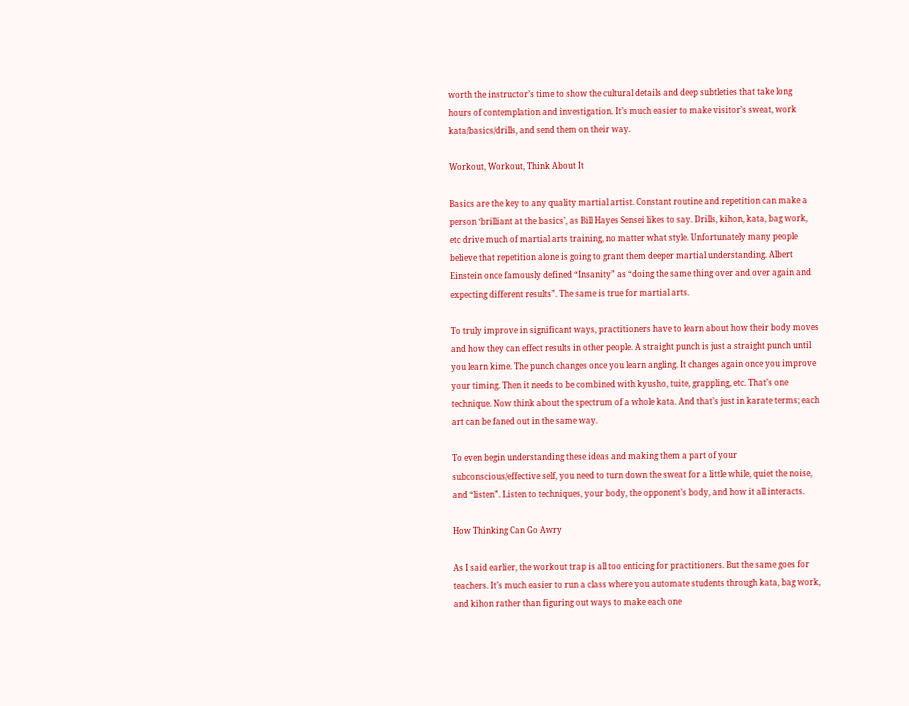worth the instructor’s time to show the cultural details and deep subtleties that take long hours of contemplation and investigation. It’s much easier to make visitor’s sweat, work kata/basics/drills, and send them on their way.

Workout, Workout, Think About It

Basics are the key to any quality martial artist. Constant routine and repetition can make a person ‘brilliant at the basics’, as Bill Hayes Sensei likes to say. Drills, kihon, kata, bag work, etc drive much of martial arts training, no matter what style. Unfortunately many people believe that repetition alone is going to grant them deeper martial understanding. Albert Einstein once famously defined “Insanity” as “doing the same thing over and over again and expecting different results”. The same is true for martial arts.

To truly improve in significant ways, practitioners have to learn about how their body moves and how they can effect results in other people. A straight punch is just a straight punch until you learn kime. The punch changes once you learn angling. It changes again once you improve your timing. Then it needs to be combined with kyusho, tuite, grappling, etc. That’s one technique. Now think about the spectrum of a whole kata. And that’s just in karate terms; each art can be faned out in the same way.

To even begin understanding these ideas and making them a part of your subconscious/effective self, you need to turn down the sweat for a little while, quiet the noise, and “listen”. Listen to techniques, your body, the opponent’s body, and how it all interacts.

How Thinking Can Go Awry

As I said earlier, the workout trap is all too enticing for practitioners. But the same goes for teachers. It’s much easier to run a class where you automate students through kata, bag work, and kihon rather than figuring out ways to make each one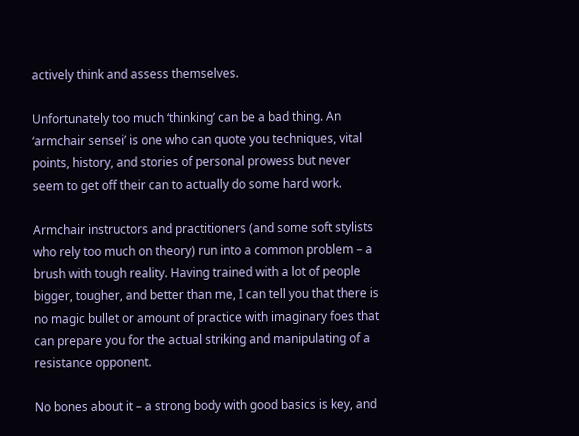actively think and assess themselves.

Unfortunately too much ‘thinking’ can be a bad thing. An ‘armchair sensei’ is one who can quote you techniques, vital points, history, and stories of personal prowess but never seem to get off their can to actually do some hard work.

Armchair instructors and practitioners (and some soft stylists who rely too much on theory) run into a common problem – a brush with tough reality. Having trained with a lot of people bigger, tougher, and better than me, I can tell you that there is no magic bullet or amount of practice with imaginary foes that can prepare you for the actual striking and manipulating of a resistance opponent.

No bones about it – a strong body with good basics is key, and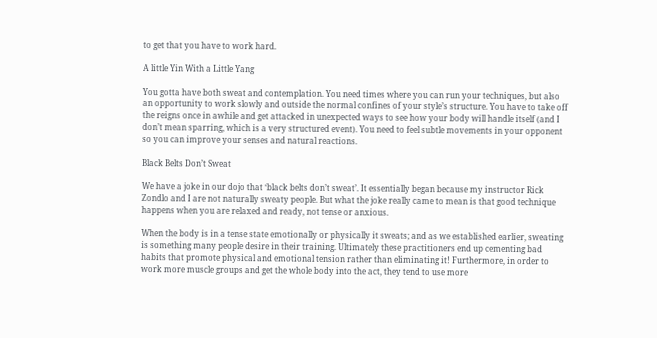to get that you have to work hard.

A little Yin With a Little Yang

You gotta have both sweat and contemplation. You need times where you can run your techniques, but also an opportunity to work slowly and outside the normal confines of your style’s structure. You have to take off the reigns once in awhile and get attacked in unexpected ways to see how your body will handle itself (and I don’t mean sparring, which is a very structured event). You need to feel subtle movements in your opponent so you can improve your senses and natural reactions.

Black Belts Don’t Sweat

We have a joke in our dojo that ‘black belts don’t sweat’. It essentially began because my instructor Rick Zondlo and I are not naturally sweaty people. But what the joke really came to mean is that good technique happens when you are relaxed and ready, not tense or anxious.

When the body is in a tense state emotionally or physically it sweats; and as we established earlier, sweating is something many people desire in their training. Ultimately these practitioners end up cementing bad habits that promote physical and emotional tension rather than eliminating it! Furthermore, in order to work more muscle groups and get the whole body into the act, they tend to use more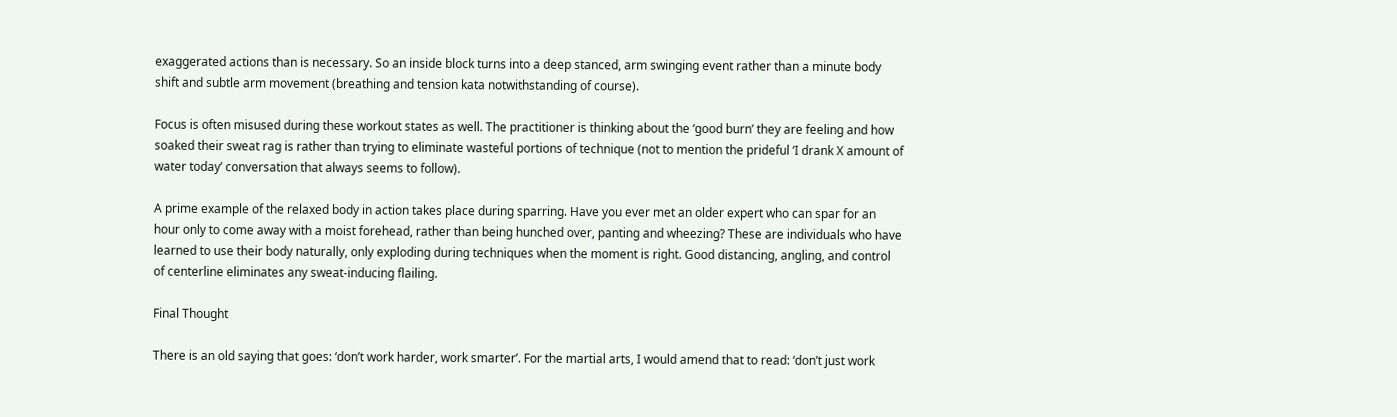exaggerated actions than is necessary. So an inside block turns into a deep stanced, arm swinging event rather than a minute body shift and subtle arm movement (breathing and tension kata notwithstanding of course).

Focus is often misused during these workout states as well. The practitioner is thinking about the ‘good burn’ they are feeling and how soaked their sweat rag is rather than trying to eliminate wasteful portions of technique (not to mention the prideful ‘I drank X amount of water today’ conversation that always seems to follow).

A prime example of the relaxed body in action takes place during sparring. Have you ever met an older expert who can spar for an hour only to come away with a moist forehead, rather than being hunched over, panting and wheezing? These are individuals who have learned to use their body naturally, only exploding during techniques when the moment is right. Good distancing, angling, and control of centerline eliminates any sweat-inducing flailing.

Final Thought

There is an old saying that goes: ‘don’t work harder, work smarter’. For the martial arts, I would amend that to read: ‘don’t just work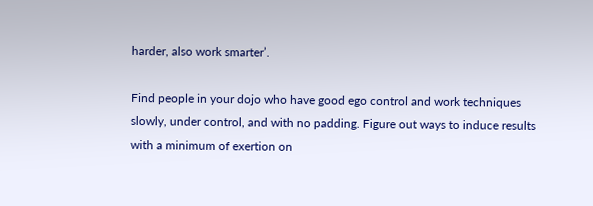harder, also work smarter’.

Find people in your dojo who have good ego control and work techniques slowly, under control, and with no padding. Figure out ways to induce results with a minimum of exertion on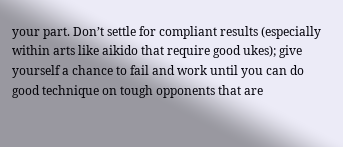your part. Don’t settle for compliant results (especially within arts like aikido that require good ukes); give yourself a chance to fail and work until you can do good technique on tough opponents that are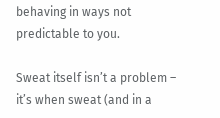behaving in ways not predictable to you.

Sweat itself isn’t a problem – it’s when sweat (and in a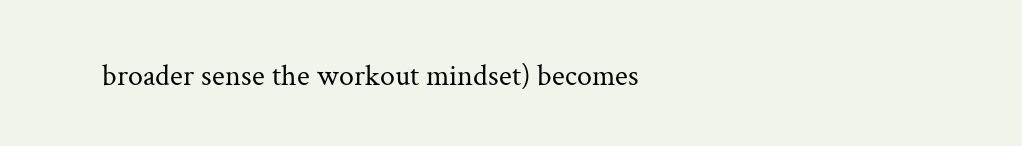broader sense the workout mindset) becomes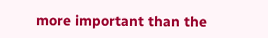more important than the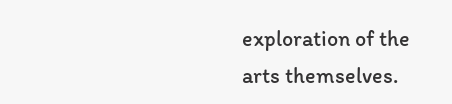exploration of the arts themselves.